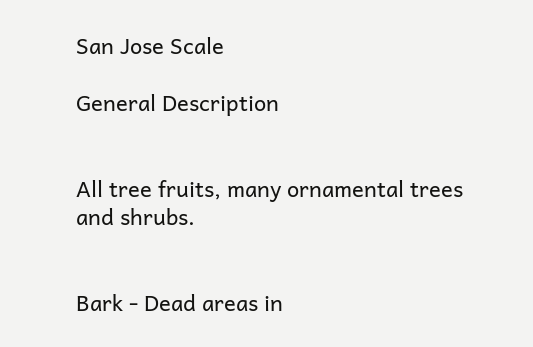San Jose Scale

General Description


All tree fruits, many ornamental trees and shrubs.


Bark - Dead areas in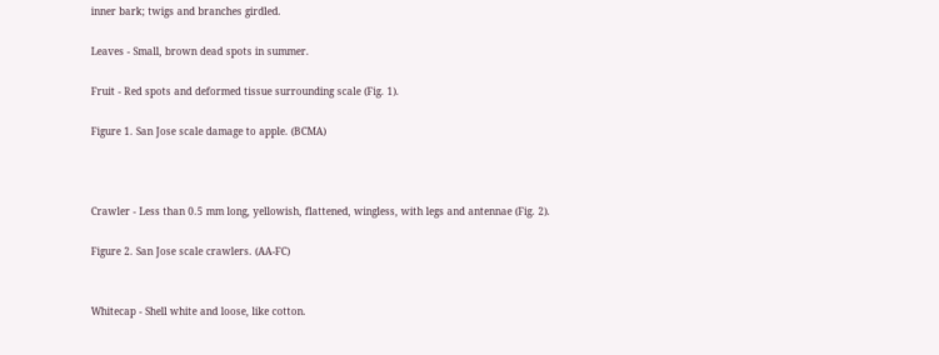inner bark; twigs and branches girdled.

Leaves - Small, brown dead spots in summer.

Fruit - Red spots and deformed tissue surrounding scale (Fig. 1).

Figure 1. San Jose scale damage to apple. (BCMA)



Crawler - Less than 0.5 mm long, yellowish, flattened, wingless, with legs and antennae (Fig. 2).

Figure 2. San Jose scale crawlers. (AA-FC)


Whitecap - Shell white and loose, like cotton.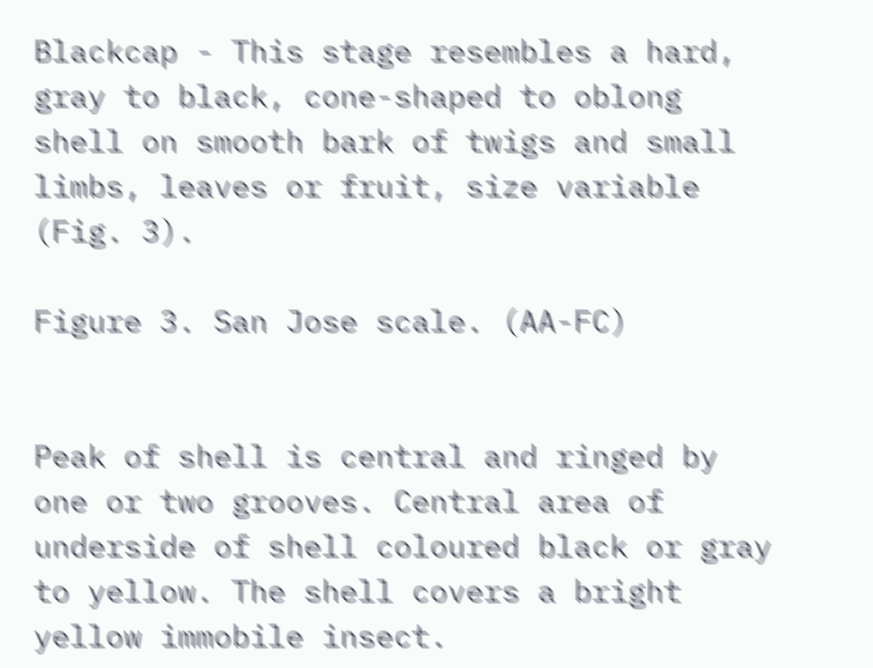Blackcap - This stage resembles a hard, gray to black, cone-shaped to oblong shell on smooth bark of twigs and small limbs, leaves or fruit, size variable (Fig. 3).

Figure 3. San Jose scale. (AA-FC)


Peak of shell is central and ringed by one or two grooves. Central area of underside of shell coloured black or gray to yellow. The shell covers a bright yellow immobile insect.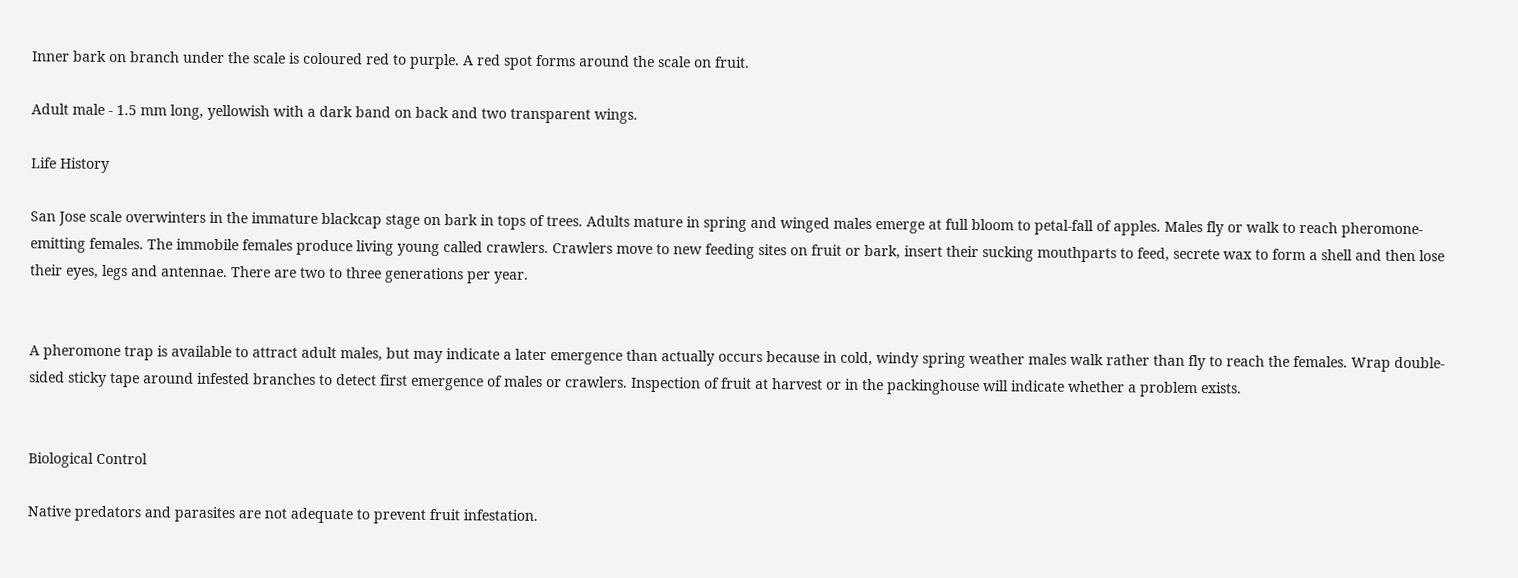Inner bark on branch under the scale is coloured red to purple. A red spot forms around the scale on fruit.

Adult male - 1.5 mm long, yellowish with a dark band on back and two transparent wings.

Life History

San Jose scale overwinters in the immature blackcap stage on bark in tops of trees. Adults mature in spring and winged males emerge at full bloom to petal-fall of apples. Males fly or walk to reach pheromone-emitting females. The immobile females produce living young called crawlers. Crawlers move to new feeding sites on fruit or bark, insert their sucking mouthparts to feed, secrete wax to form a shell and then lose their eyes, legs and antennae. There are two to three generations per year.


A pheromone trap is available to attract adult males, but may indicate a later emergence than actually occurs because in cold, windy spring weather males walk rather than fly to reach the females. Wrap double-sided sticky tape around infested branches to detect first emergence of males or crawlers. Inspection of fruit at harvest or in the packinghouse will indicate whether a problem exists.


Biological Control

Native predators and parasites are not adequate to prevent fruit infestation.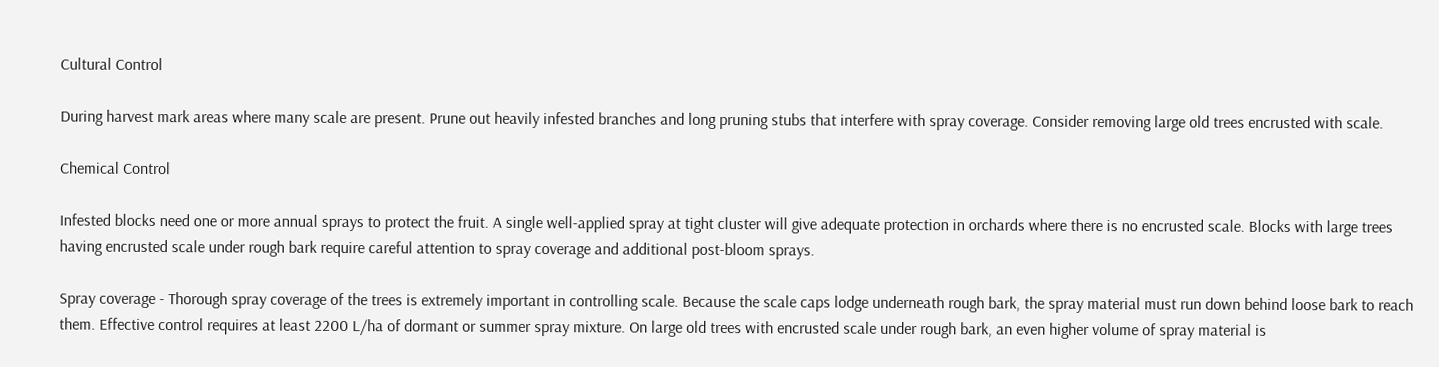Cultural Control

During harvest mark areas where many scale are present. Prune out heavily infested branches and long pruning stubs that interfere with spray coverage. Consider removing large old trees encrusted with scale.

Chemical Control

Infested blocks need one or more annual sprays to protect the fruit. A single well-applied spray at tight cluster will give adequate protection in orchards where there is no encrusted scale. Blocks with large trees having encrusted scale under rough bark require careful attention to spray coverage and additional post-bloom sprays.

Spray coverage - Thorough spray coverage of the trees is extremely important in controlling scale. Because the scale caps lodge underneath rough bark, the spray material must run down behind loose bark to reach them. Effective control requires at least 2200 L/ha of dormant or summer spray mixture. On large old trees with encrusted scale under rough bark, an even higher volume of spray material is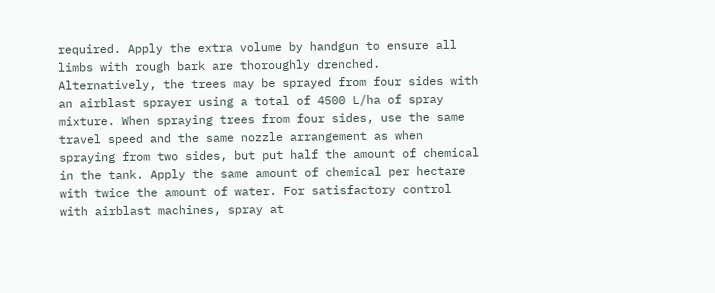required. Apply the extra volume by handgun to ensure all limbs with rough bark are thoroughly drenched. Alternatively, the trees may be sprayed from four sides with an airblast sprayer using a total of 4500 L/ha of spray mixture. When spraying trees from four sides, use the same travel speed and the same nozzle arrangement as when spraying from two sides, but put half the amount of chemical in the tank. Apply the same amount of chemical per hectare with twice the amount of water. For satisfactory control with airblast machines, spray at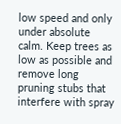low speed and only under absolute calm. Keep trees as low as possible and remove long pruning stubs that interfere with spray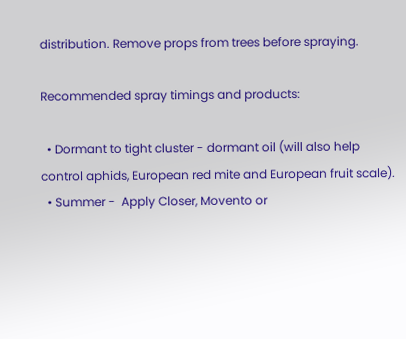distribution. Remove props from trees before spraying.

Recommended spray timings and products:

  • Dormant to tight cluster - dormant oil (will also help control aphids, European red mite and European fruit scale).
  • Summer -  Apply Closer, Movento or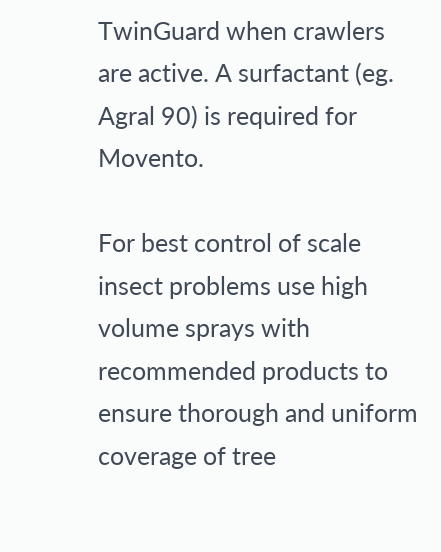TwinGuard when crawlers are active. A surfactant (eg. Agral 90) is required for Movento.

For best control of scale insect problems use high volume sprays with recommended products to ensure thorough and uniform coverage of tree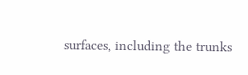surfaces, including the trunks